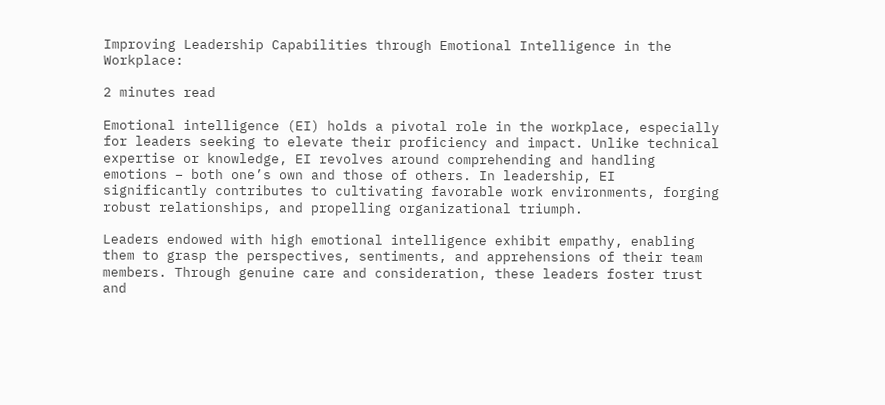Improving Leadership Capabilities through Emotional Intelligence in the Workplace:

2 minutes read

Emotional intelligence (EI) holds a pivotal role in the workplace, especially for leaders seeking to elevate their proficiency and impact. Unlike technical expertise or knowledge, EI revolves around comprehending and handling emotions – both one’s own and those of others. In leadership, EI significantly contributes to cultivating favorable work environments, forging robust relationships, and propelling organizational triumph.

Leaders endowed with high emotional intelligence exhibit empathy, enabling them to grasp the perspectives, sentiments, and apprehensions of their team members. Through genuine care and consideration, these leaders foster trust and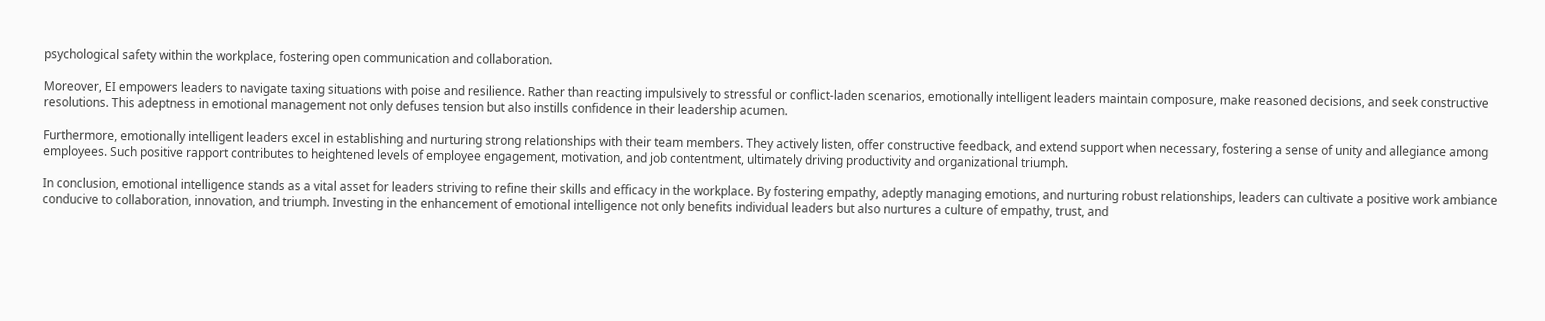psychological safety within the workplace, fostering open communication and collaboration.

Moreover, EI empowers leaders to navigate taxing situations with poise and resilience. Rather than reacting impulsively to stressful or conflict-laden scenarios, emotionally intelligent leaders maintain composure, make reasoned decisions, and seek constructive resolutions. This adeptness in emotional management not only defuses tension but also instills confidence in their leadership acumen.

Furthermore, emotionally intelligent leaders excel in establishing and nurturing strong relationships with their team members. They actively listen, offer constructive feedback, and extend support when necessary, fostering a sense of unity and allegiance among employees. Such positive rapport contributes to heightened levels of employee engagement, motivation, and job contentment, ultimately driving productivity and organizational triumph.

In conclusion, emotional intelligence stands as a vital asset for leaders striving to refine their skills and efficacy in the workplace. By fostering empathy, adeptly managing emotions, and nurturing robust relationships, leaders can cultivate a positive work ambiance conducive to collaboration, innovation, and triumph. Investing in the enhancement of emotional intelligence not only benefits individual leaders but also nurtures a culture of empathy, trust, and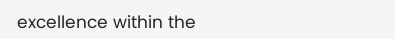excellence within the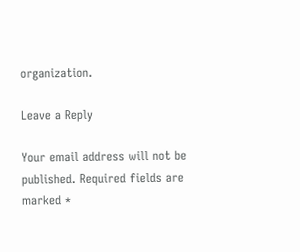organization.

Leave a Reply

Your email address will not be published. Required fields are marked *